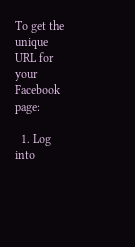To get the unique URL for your Facebook page:

  1. Log into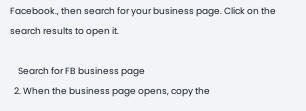Facebook., then search for your business page. Click on the search results to open it.

    Search for FB business page
  2. When the business page opens, copy the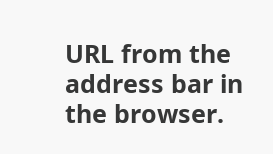URL from the address bar in the browser.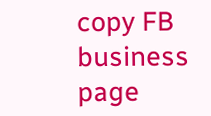copy FB business page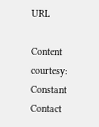URL

Content courtesy: Constant Contact